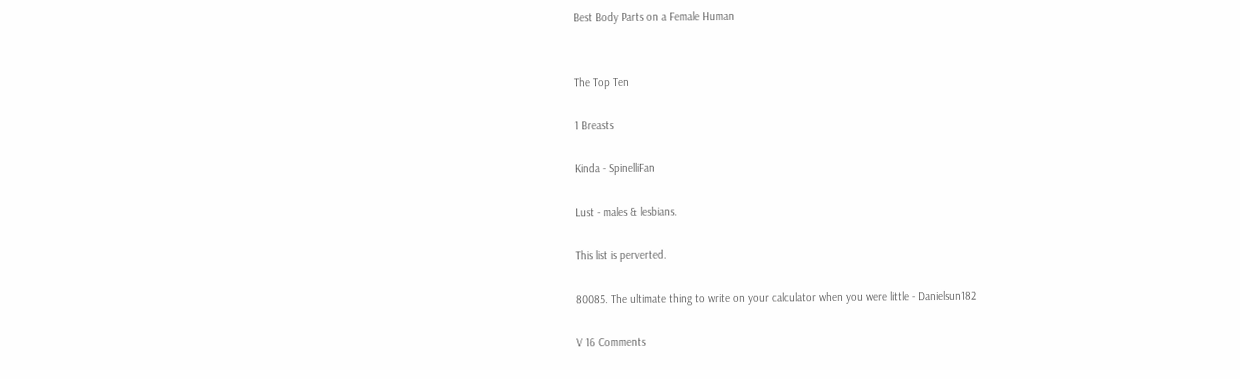Best Body Parts on a Female Human


The Top Ten

1 Breasts

Kinda - SpinelliFan

Lust - males & lesbians.

This list is perverted.

80085. The ultimate thing to write on your calculator when you were little - Danielsun182

V 16 Comments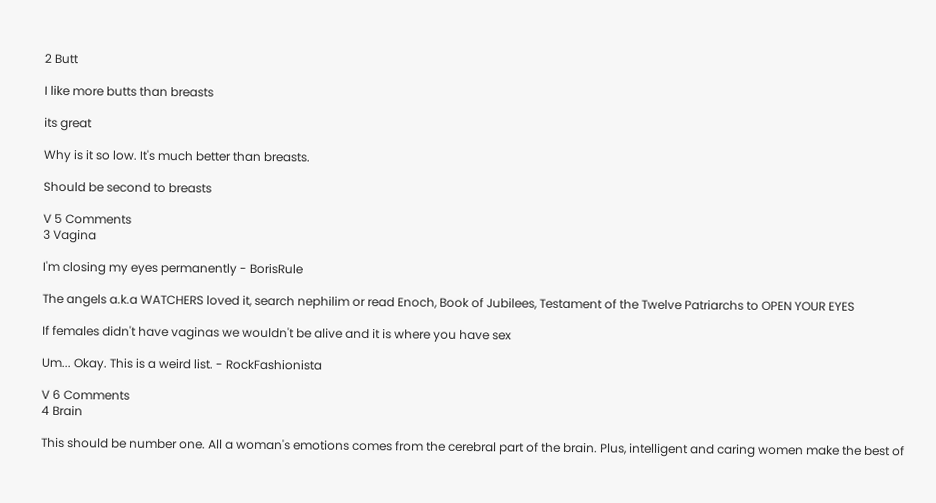2 Butt

I like more butts than breasts

its great

Why is it so low. It's much better than breasts.

Should be second to breasts

V 5 Comments
3 Vagina

I'm closing my eyes permanently - BorisRule

The angels a.k.a WATCHERS loved it, search nephilim or read Enoch, Book of Jubilees, Testament of the Twelve Patriarchs to OPEN YOUR EYES

If females didn't have vaginas we wouldn't be alive and it is where you have sex

Um... Okay. This is a weird list. - RockFashionista

V 6 Comments
4 Brain

This should be number one. All a woman's emotions comes from the cerebral part of the brain. Plus, intelligent and caring women make the best of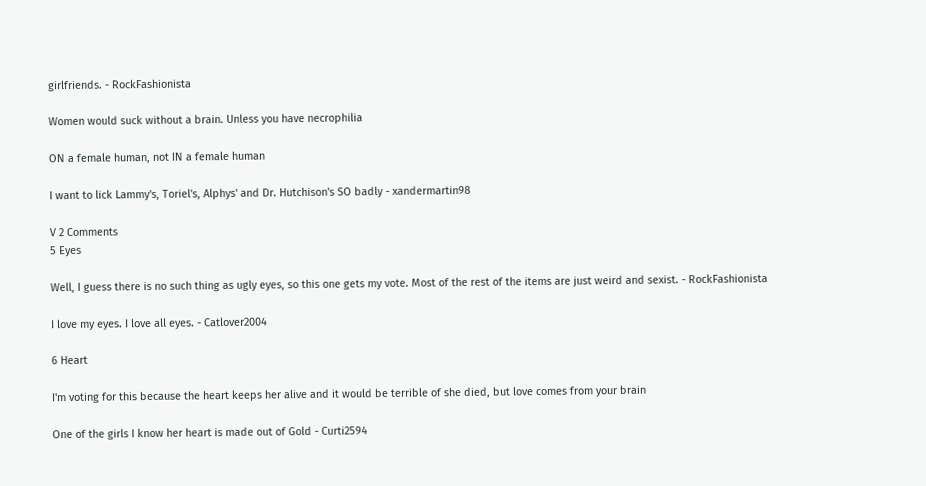girlfriends. - RockFashionista

Women would suck without a brain. Unless you have necrophilia

ON a female human, not IN a female human

I want to lick Lammy's, Toriel's, Alphys' and Dr. Hutchison's SO badly - xandermartin98

V 2 Comments
5 Eyes

Well, I guess there is no such thing as ugly eyes, so this one gets my vote. Most of the rest of the items are just weird and sexist. - RockFashionista

I love my eyes. I love all eyes. - Catlover2004

6 Heart

I'm voting for this because the heart keeps her alive and it would be terrible of she died, but love comes from your brain

One of the girls I know her heart is made out of Gold - Curti2594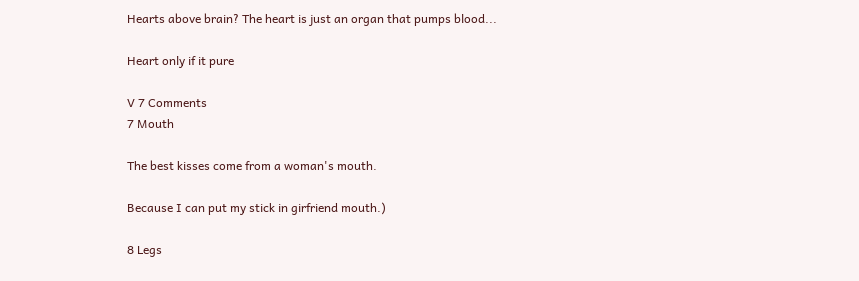Hearts above brain? The heart is just an organ that pumps blood...

Heart only if it pure

V 7 Comments
7 Mouth

The best kisses come from a woman's mouth.

Because I can put my stick in girfriend mouth.)

8 Legs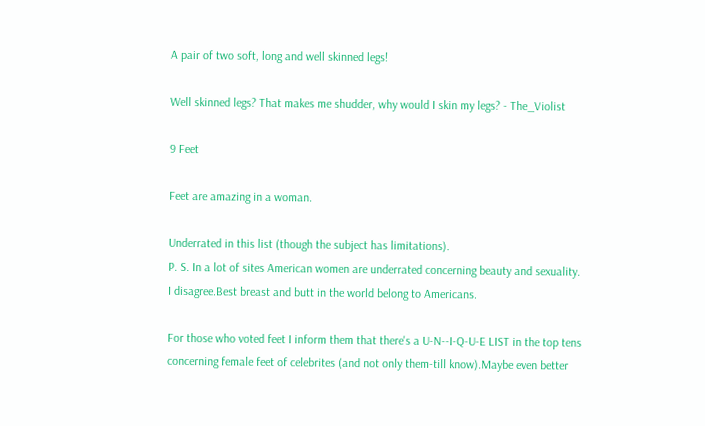A pair of two soft, long and well skinned legs!

Well skinned legs? That makes me shudder, why would I skin my legs? - The_Violist

9 Feet

Feet are amazing in a woman.

Underrated in this list (though the subject has limitations).
P. S. In a lot of sites American women are underrated concerning beauty and sexuality. I disagree.Best breast and butt in the world belong to Americans.

For those who voted feet I inform them that there's a U-N--I-Q-U-E LIST in the top tens concerning female feet of celebrites (and not only them-till know).Maybe even better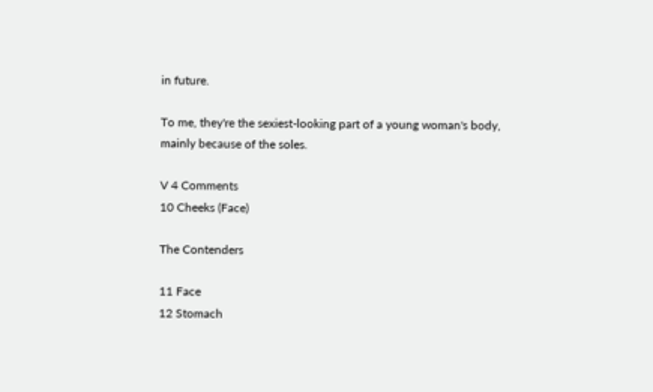in future.

To me, they're the sexiest-looking part of a young woman's body, mainly because of the soles.

V 4 Comments
10 Cheeks (Face)

The Contenders

11 Face
12 Stomach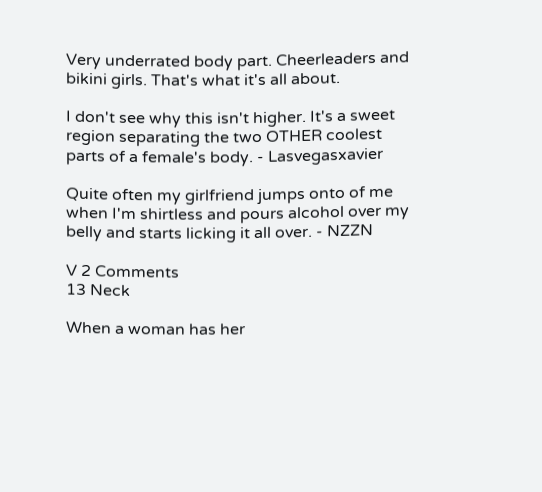Very underrated body part. Cheerleaders and bikini girls. That's what it's all about.

I don't see why this isn't higher. It's a sweet region separating the two OTHER coolest parts of a female's body. - Lasvegasxavier

Quite often my girlfriend jumps onto of me when I'm shirtless and pours alcohol over my belly and starts licking it all over. - NZZN

V 2 Comments
13 Neck

When a woman has her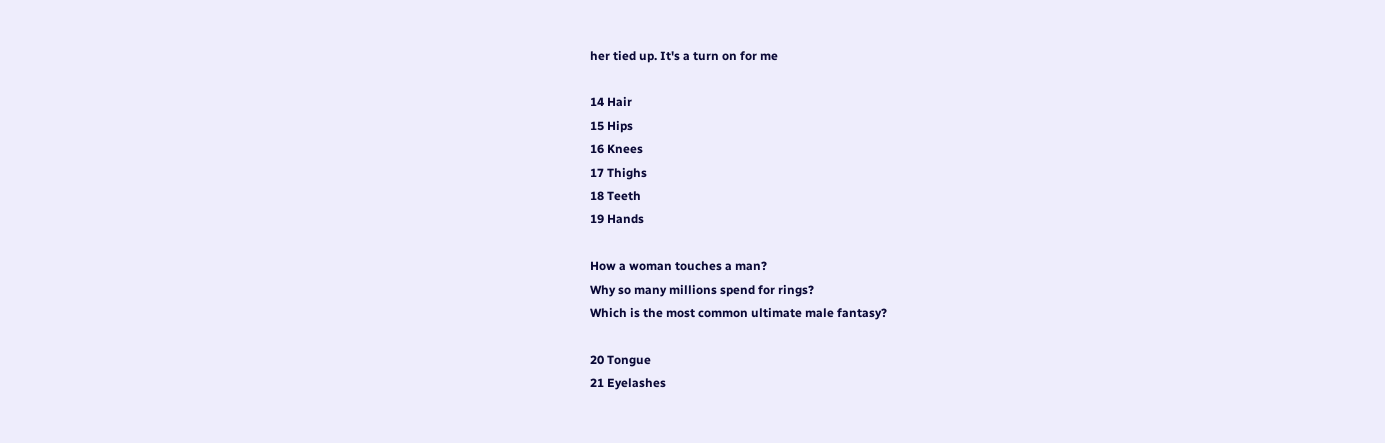her tied up. It's a turn on for me

14 Hair
15 Hips
16 Knees
17 Thighs
18 Teeth
19 Hands

How a woman touches a man?
Why so many millions spend for rings?
Which is the most common ultimate male fantasy?

20 Tongue
21 Eyelashes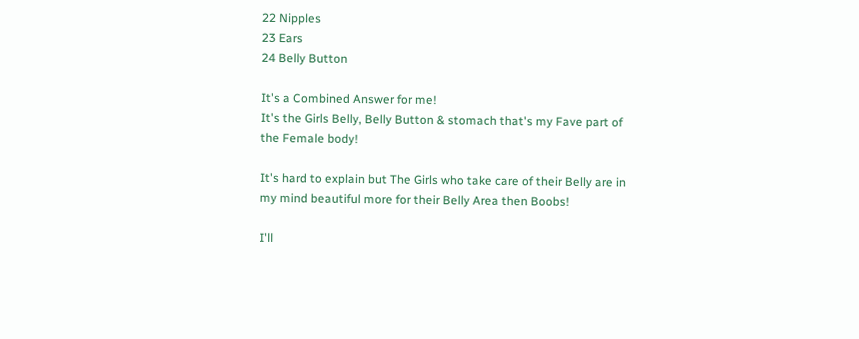22 Nipples
23 Ears
24 Belly Button

It's a Combined Answer for me!
It's the Girls Belly, Belly Button & stomach that's my Fave part of the Female body!

It's hard to explain but The Girls who take care of their Belly are in my mind beautiful more for their Belly Area then Boobs!

I'll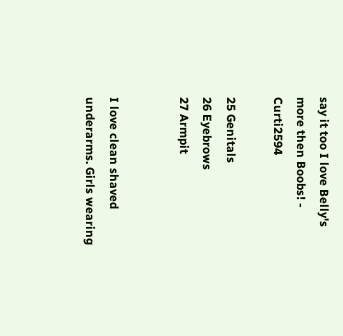say it too I love Belly's more then Boobs! - Curti2594

25 Genitals
26 Eyebrows
27 Armpit


I love clean shaved underarms. Girls wearing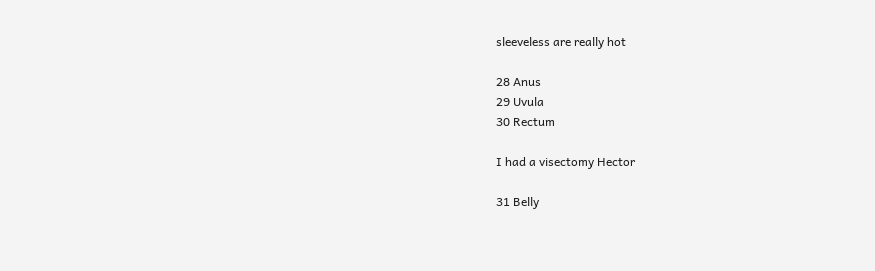sleeveless are really hot

28 Anus
29 Uvula
30 Rectum

I had a visectomy Hector

31 Belly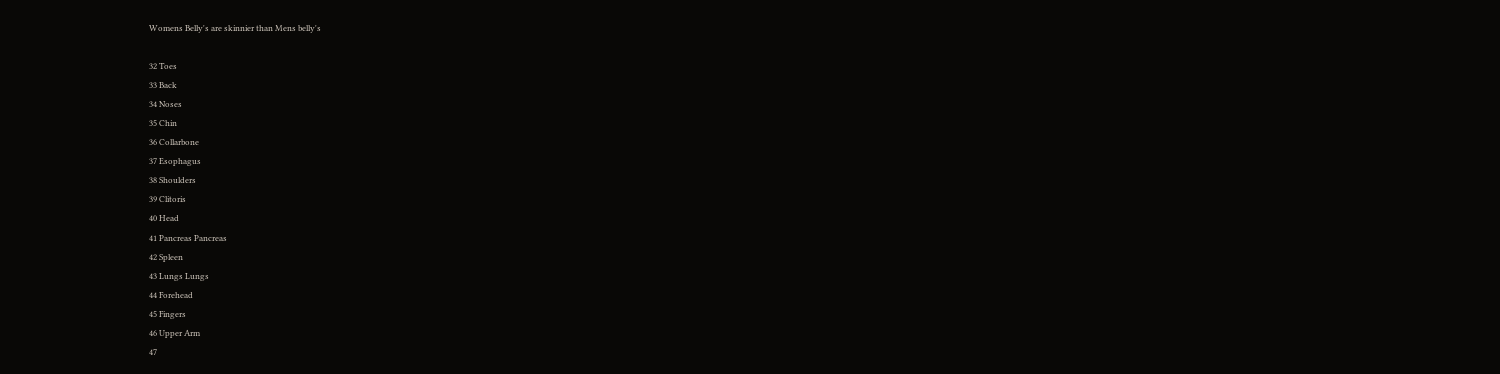Womens Belly's are skinnier than Mens belly's

32 Toes
33 Back
34 Noses
35 Chin
36 Collarbone
37 Esophagus
38 Shoulders
39 Clitoris
40 Head
41 Pancreas Pancreas
42 Spleen
43 Lungs Lungs
44 Forehead
45 Fingers
46 Upper Arm
47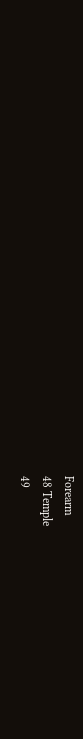Forearm
48 Temple
49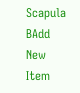Scapula
BAdd New Item